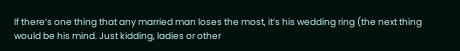If there’s one thing that any married man loses the most, it’s his wedding ring (the next thing would be his mind. Just kidding, ladies or other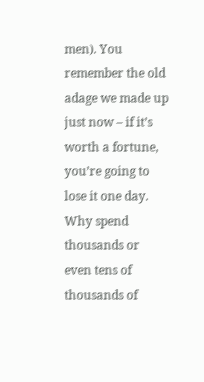men). You remember the old adage we made up just now – if it’s worth a fortune, you’re going to lose it one day. Why spend thousands or even tens of thousands of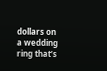dollars on a wedding ring that’s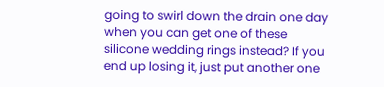going to swirl down the drain one day when you can get one of these silicone wedding rings instead? If you end up losing it, just put another one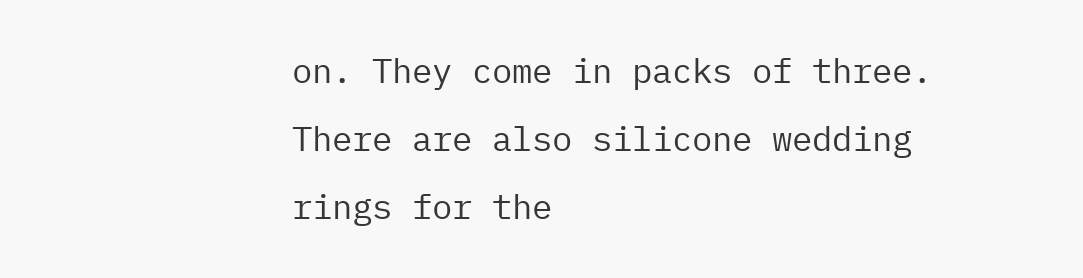on. They come in packs of three. There are also silicone wedding rings for the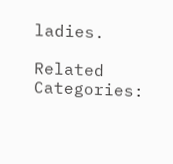ladies.

Related Categories: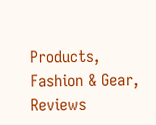Products, Fashion & Gear, Reviews